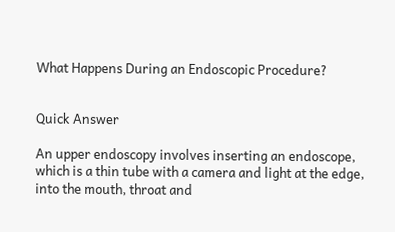What Happens During an Endoscopic Procedure?


Quick Answer

An upper endoscopy involves inserting an endoscope, which is a thin tube with a camera and light at the edge, into the mouth, throat and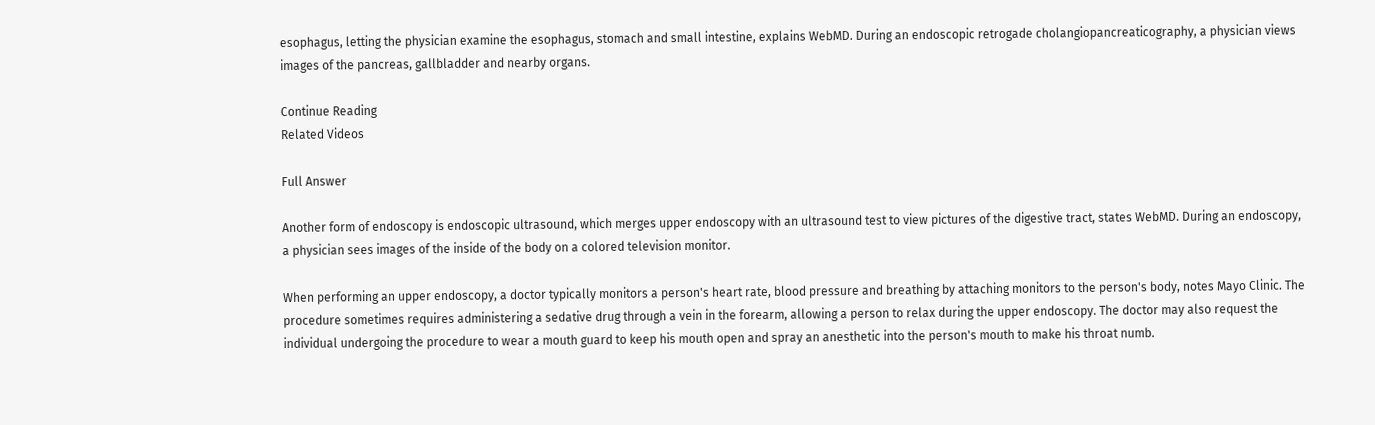esophagus, letting the physician examine the esophagus, stomach and small intestine, explains WebMD. During an endoscopic retrogade cholangiopancreaticography, a physician views images of the pancreas, gallbladder and nearby organs.

Continue Reading
Related Videos

Full Answer

Another form of endoscopy is endoscopic ultrasound, which merges upper endoscopy with an ultrasound test to view pictures of the digestive tract, states WebMD. During an endoscopy, a physician sees images of the inside of the body on a colored television monitor.

When performing an upper endoscopy, a doctor typically monitors a person's heart rate, blood pressure and breathing by attaching monitors to the person's body, notes Mayo Clinic. The procedure sometimes requires administering a sedative drug through a vein in the forearm, allowing a person to relax during the upper endoscopy. The doctor may also request the individual undergoing the procedure to wear a mouth guard to keep his mouth open and spray an anesthetic into the person's mouth to make his throat numb.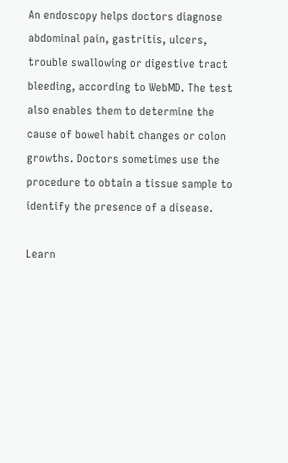An endoscopy helps doctors diagnose abdominal pain, gastritis, ulcers, trouble swallowing or digestive tract bleeding, according to WebMD. The test also enables them to determine the cause of bowel habit changes or colon growths. Doctors sometimes use the procedure to obtain a tissue sample to identify the presence of a disease.

Learn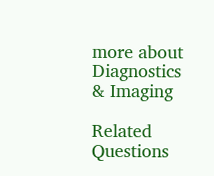more about Diagnostics & Imaging

Related Questions